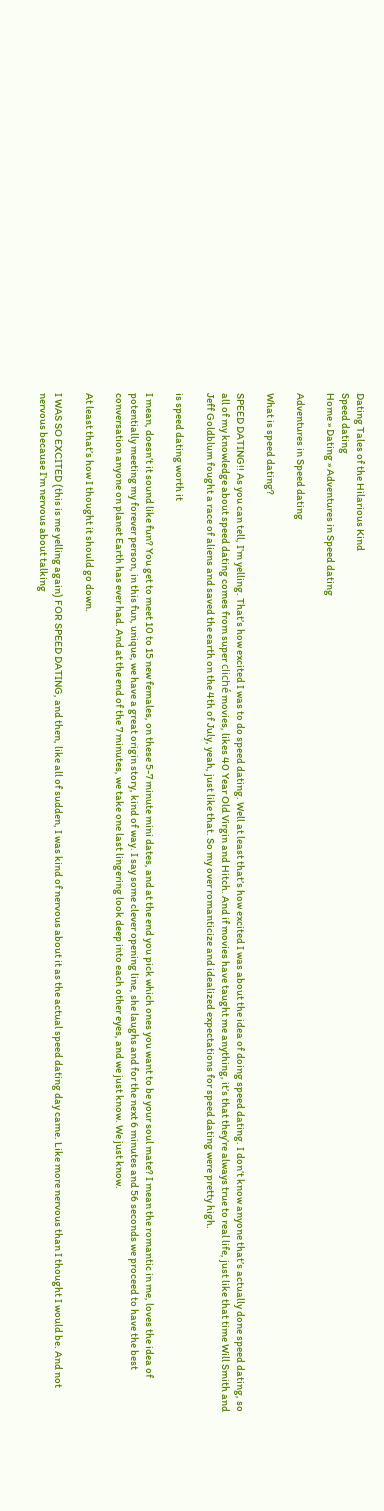Dating Tales of the Hilarious Kind
Speed dating
Home » Dating » Adventures in Speed dating

Adventures in Speed dating

What is speed dating?

SPEED DATING!! As you can tell, I’m yelling. That’s how excited I was to do speed dating. Well at least that’s how excited I was about the idea of doing speed dating. I don’t know anyone that’s actually done speed dating, so all of my knowledge about speed dating comes from super cliché movies, likes 40 Year Old Virgin and Hitch. And if movies have taught me anything, it’s that they’re always true to real life, just like that time Will Smith and Jeff Goldblum fought a race of aliens and saved the earth on the 4th of July, yeah, just like that. So my over romanticize and idealized expectations for speed dating were pretty high.

is speed dating worth it

I mean, doesn’t it sound like fun? You get to meet 10 to 15 new females, on these 5-7 minute mini dates, and at the end you pick which ones you want to be your soul mate? I mean the romantic in me, loves the idea of potentially meeting my forever person, in this fun, unique, we have a great origin story, kind of way. I say some clever opening line, she laughs and for the next 6 minutes and 56 seconds we proceed to have the best conversation anyone on planet Earth has ever had. And at the end of the 7 minutes, we take one last lingering look deep into each other eyes, and we just know. We just know.

At least that’s how I thought it should go down.

I WAS SO EXCITED (this is me yelling again) FOR SPEED DATING, and then, like all of sudden, I was kind of nervous about it as the actual speed dating day came. Like more nervous than I thought I would be. And not nervous because I’m nervous about talking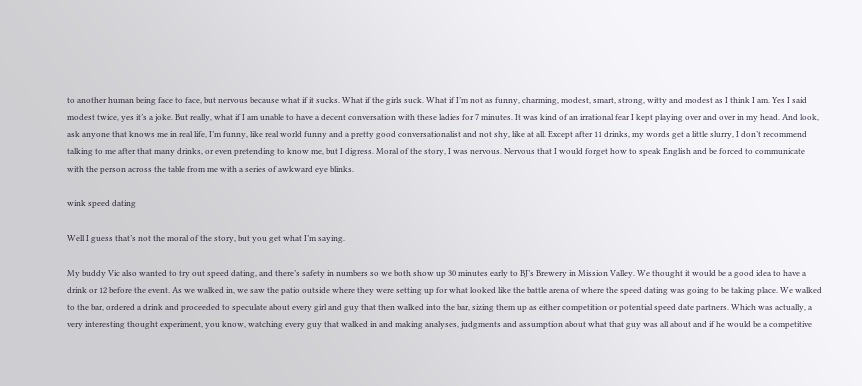to another human being face to face, but nervous because what if it sucks. What if the girls suck. What if I’m not as funny, charming, modest, smart, strong, witty and modest as I think I am. Yes I said modest twice, yes it’s a joke. But really, what if I am unable to have a decent conversation with these ladies for 7 minutes. It was kind of an irrational fear I kept playing over and over in my head. And look, ask anyone that knows me in real life, I’m funny, like real world funny and a pretty good conversationalist and not shy, like at all. Except after 11 drinks, my words get a little slurry, I don’t recommend talking to me after that many drinks, or even pretending to know me, but I digress. Moral of the story, I was nervous. Nervous that I would forget how to speak English and be forced to communicate with the person across the table from me with a series of awkward eye blinks.

wink speed dating

Well I guess that’s not the moral of the story, but you get what I’m saying.

My buddy Vic also wanted to try out speed dating, and there’s safety in numbers so we both show up 30 minutes early to BJ’s Brewery in Mission Valley. We thought it would be a good idea to have a drink or 12 before the event. As we walked in, we saw the patio outside where they were setting up for what looked like the battle arena of where the speed dating was going to be taking place. We walked to the bar, ordered a drink and proceeded to speculate about every girl and guy that then walked into the bar, sizing them up as either competition or potential speed date partners. Which was actually, a very interesting thought experiment, you know, watching every guy that walked in and making analyses, judgments and assumption about what that guy was all about and if he would be a competitive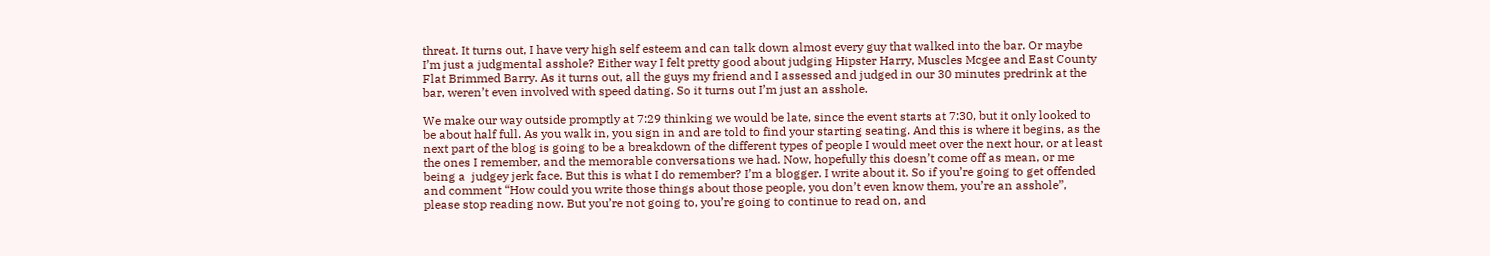threat. It turns out, I have very high self esteem and can talk down almost every guy that walked into the bar. Or maybe I’m just a judgmental asshole? Either way I felt pretty good about judging Hipster Harry, Muscles Mcgee and East County Flat Brimmed Barry. As it turns out, all the guys my friend and I assessed and judged in our 30 minutes predrink at the bar, weren’t even involved with speed dating. So it turns out I’m just an asshole.

We make our way outside promptly at 7:29 thinking we would be late, since the event starts at 7:30, but it only looked to be about half full. As you walk in, you sign in and are told to find your starting seating. And this is where it begins, as the next part of the blog is going to be a breakdown of the different types of people I would meet over the next hour, or at least the ones I remember, and the memorable conversations we had. Now, hopefully this doesn’t come off as mean, or me being a  judgey jerk face. But this is what I do remember? I’m a blogger. I write about it. So if you’re going to get offended and comment “How could you write those things about those people, you don’t even know them, you’re an asshole”, please stop reading now. But you’re not going to, you’re going to continue to read on, and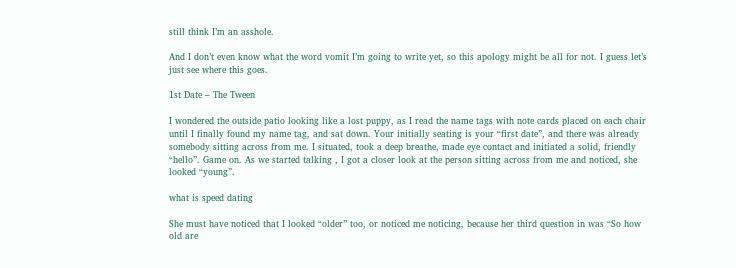still think I’m an asshole.

And I don’t even know what the word vomit I’m going to write yet, so this apology might be all for not. I guess let’s just see where this goes.

1st Date – The Tween

I wondered the outside patio looking like a lost puppy, as I read the name tags with note cards placed on each chair until I finally found my name tag, and sat down. Your initially seating is your “first date”, and there was already somebody sitting across from me. I situated, took a deep breathe, made eye contact and initiated a solid, friendly “hello”. Game on. As we started talking , I got a closer look at the person sitting across from me and noticed, she looked “young”.

what is speed dating

She must have noticed that I looked “older” too, or noticed me noticing, because her third question in was “So how old are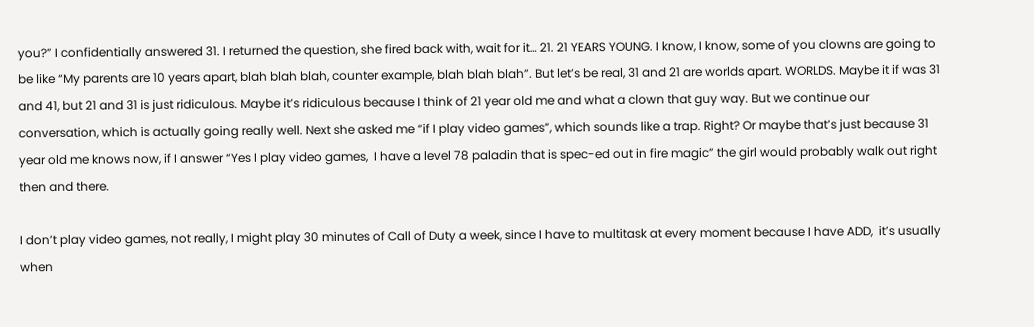you?” I confidentially answered 31. I returned the question, she fired back with, wait for it… 21. 21 YEARS YOUNG. I know, I know, some of you clowns are going to be like “My parents are 10 years apart, blah blah blah, counter example, blah blah blah”. But let’s be real, 31 and 21 are worlds apart. WORLDS. Maybe it if was 31 and 41, but 21 and 31 is just ridiculous. Maybe it’s ridiculous because I think of 21 year old me and what a clown that guy way. But we continue our conversation, which is actually going really well. Next she asked me “if I play video games”, which sounds like a trap. Right? Or maybe that’s just because 31 year old me knows now, if I answer “Yes I play video games,  I have a level 78 paladin that is spec-ed out in fire magic” the girl would probably walk out right then and there.

I don’t play video games, not really, I might play 30 minutes of Call of Duty a week, since I have to multitask at every moment because I have ADD,  it’s usually when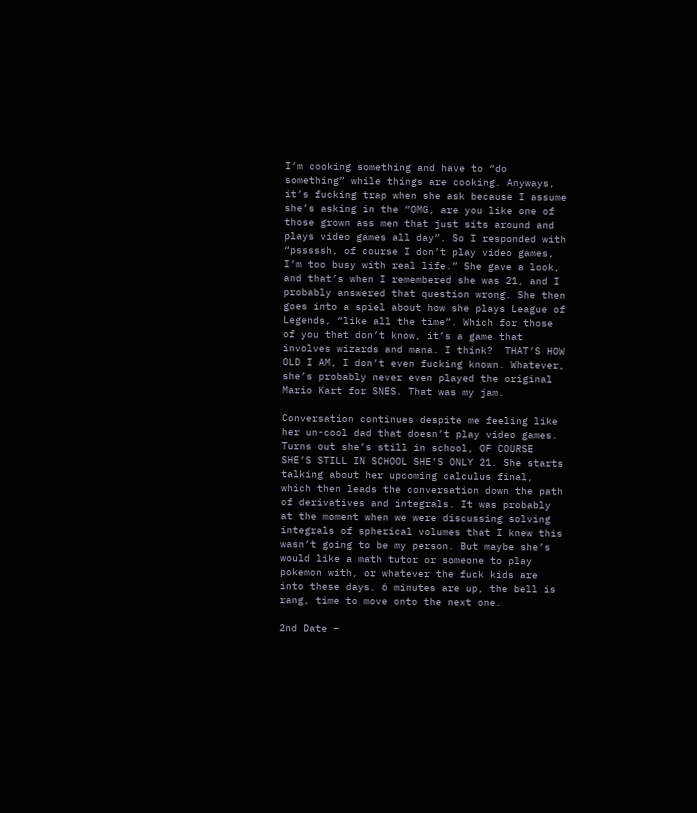I’m cooking something and have to “do something” while things are cooking. Anyways, it’s fucking trap when she ask because I assume she’s asking in the “OMG, are you like one of those grown ass men that just sits around and plays video games all day”. So I responded with “psssssh, of course I don’t play video games, I’m too busy with real life.” She gave a look, and that’s when I remembered she was 21, and I probably answered that question wrong. She then goes into a spiel about how she plays League of Legends, “like all the time”. Which for those of you that don’t know, it’s a game that involves wizards and mana. I think?  THAT’S HOW OLD I AM, I don’t even fucking known. Whatever, she’s probably never even played the original Mario Kart for SNES. That was my jam.

Conversation continues despite me feeling like her un-cool dad that doesn’t play video games. Turns out she’s still in school, OF COURSE SHE’S STILL IN SCHOOL SHE’S ONLY 21. She starts talking about her upcoming calculus final, which then leads the conversation down the path of derivatives and integrals. It was probably at the moment when we were discussing solving integrals of spherical volumes that I knew this wasn’t going to be my person. But maybe she’s would like a math tutor or someone to play pokemon with, or whatever the fuck kids are into these days. 6 minutes are up, the bell is rang, time to move onto the next one.

2nd Date –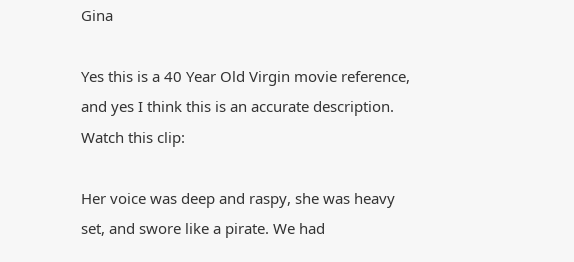Gina

Yes this is a 40 Year Old Virgin movie reference, and yes I think this is an accurate description. Watch this clip:

Her voice was deep and raspy, she was heavy set, and swore like a pirate. We had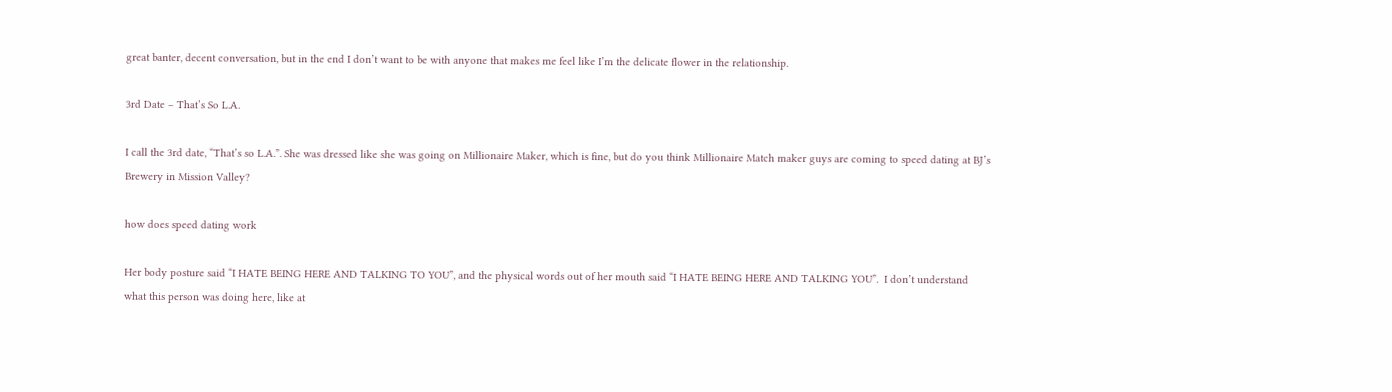great banter, decent conversation, but in the end I don’t want to be with anyone that makes me feel like I’m the delicate flower in the relationship.

3rd Date – That’s So L.A.

I call the 3rd date, “That’s so L.A.”. She was dressed like she was going on Millionaire Maker, which is fine, but do you think Millionaire Match maker guys are coming to speed dating at BJ’s Brewery in Mission Valley?

how does speed dating work

Her body posture said “I HATE BEING HERE AND TALKING TO YOU”, and the physical words out of her mouth said “I HATE BEING HERE AND TALKING YOU”.  I don’t understand what this person was doing here, like at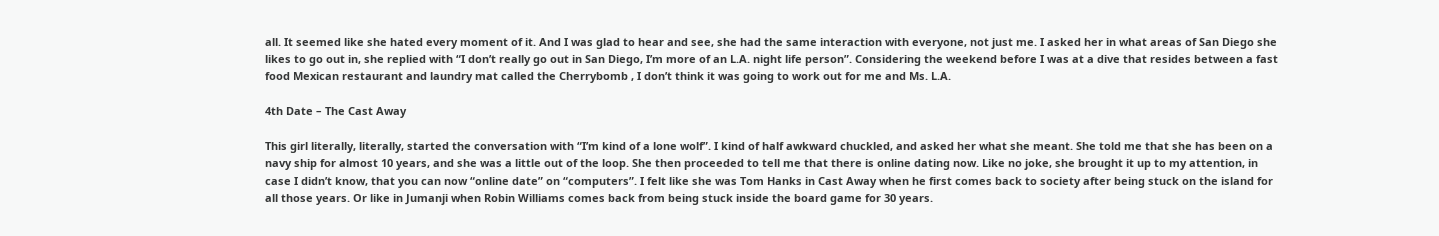all. It seemed like she hated every moment of it. And I was glad to hear and see, she had the same interaction with everyone, not just me. I asked her in what areas of San Diego she likes to go out in, she replied with “I don’t really go out in San Diego, I’m more of an L.A. night life person”. Considering the weekend before I was at a dive that resides between a fast food Mexican restaurant and laundry mat called the Cherrybomb , I don’t think it was going to work out for me and Ms. L.A.

4th Date – The Cast Away

This girl literally, literally, started the conversation with “I’m kind of a lone wolf”. I kind of half awkward chuckled, and asked her what she meant. She told me that she has been on a navy ship for almost 10 years, and she was a little out of the loop. She then proceeded to tell me that there is online dating now. Like no joke, she brought it up to my attention, in case I didn’t know, that you can now “online date” on “computers”. I felt like she was Tom Hanks in Cast Away when he first comes back to society after being stuck on the island for all those years. Or like in Jumanji when Robin Williams comes back from being stuck inside the board game for 30 years.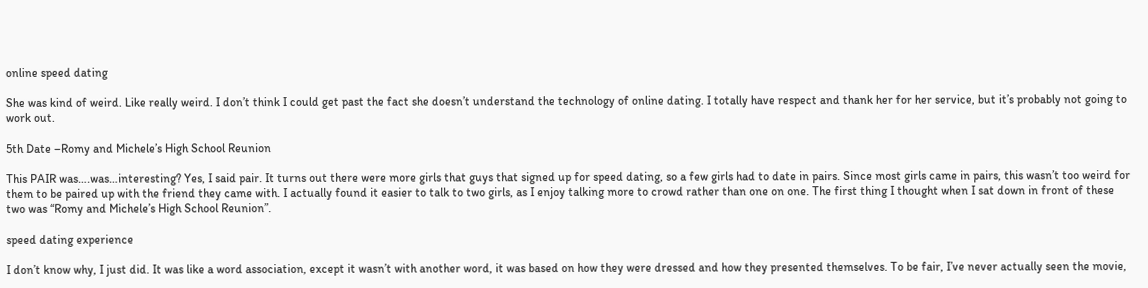online speed dating

She was kind of weird. Like really weird. I don’t think I could get past the fact she doesn’t understand the technology of online dating. I totally have respect and thank her for her service, but it’s probably not going to work out.

5th Date –Romy and Michele’s High School Reunion

This PAIR was….was…interesting? Yes, I said pair. It turns out there were more girls that guys that signed up for speed dating, so a few girls had to date in pairs. Since most girls came in pairs, this wasn’t too weird for them to be paired up with the friend they came with. I actually found it easier to talk to two girls, as I enjoy talking more to crowd rather than one on one. The first thing I thought when I sat down in front of these two was “Romy and Michele’s High School Reunion”.

speed dating experience

I don’t know why, I just did. It was like a word association, except it wasn’t with another word, it was based on how they were dressed and how they presented themselves. To be fair, I’ve never actually seen the movie,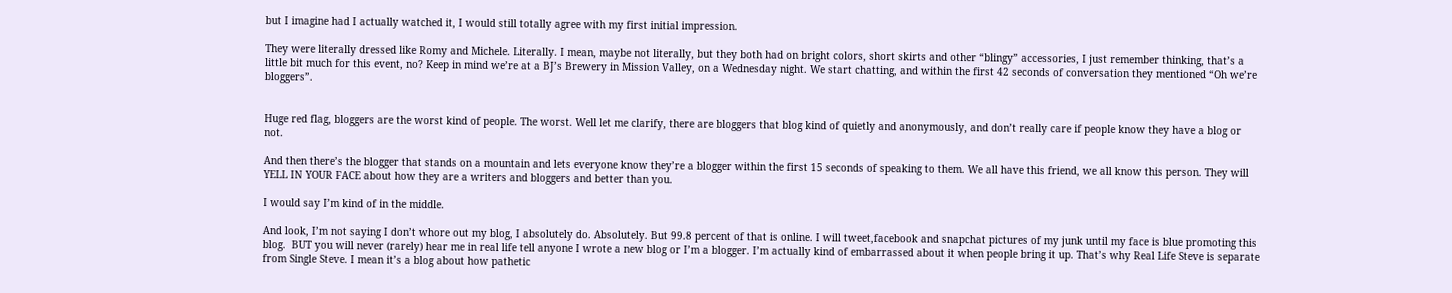but I imagine had I actually watched it, I would still totally agree with my first initial impression.

They were literally dressed like Romy and Michele. Literally. I mean, maybe not literally, but they both had on bright colors, short skirts and other “blingy” accessories, I just remember thinking, that’s a little bit much for this event, no? Keep in mind we’re at a BJ’s Brewery in Mission Valley, on a Wednesday night. We start chatting, and within the first 42 seconds of conversation they mentioned “Oh we’re bloggers”.


Huge red flag, bloggers are the worst kind of people. The worst. Well let me clarify, there are bloggers that blog kind of quietly and anonymously, and don’t really care if people know they have a blog or not.

And then there’s the blogger that stands on a mountain and lets everyone know they’re a blogger within the first 15 seconds of speaking to them. We all have this friend, we all know this person. They will YELL IN YOUR FACE about how they are a writers and bloggers and better than you.

I would say I’m kind of in the middle.

And look, I’m not saying I don’t whore out my blog, I absolutely do. Absolutely. But 99.8 percent of that is online. I will tweet,facebook and snapchat pictures of my junk until my face is blue promoting this blog.  BUT you will never (rarely) hear me in real life tell anyone I wrote a new blog or I’m a blogger. I’m actually kind of embarrassed about it when people bring it up. That’s why Real Life Steve is separate from Single Steve. I mean it’s a blog about how pathetic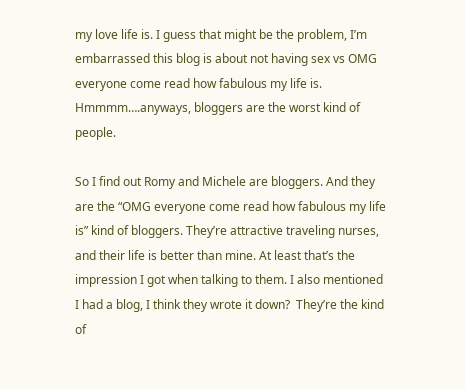my love life is. I guess that might be the problem, I’m embarrassed this blog is about not having sex vs OMG everyone come read how fabulous my life is. Hmmmm….anyways, bloggers are the worst kind of people.

So I find out Romy and Michele are bloggers. And they are the “OMG everyone come read how fabulous my life is” kind of bloggers. They’re attractive traveling nurses, and their life is better than mine. At least that’s the impression I got when talking to them. I also mentioned I had a blog, I think they wrote it down?  They’re the kind of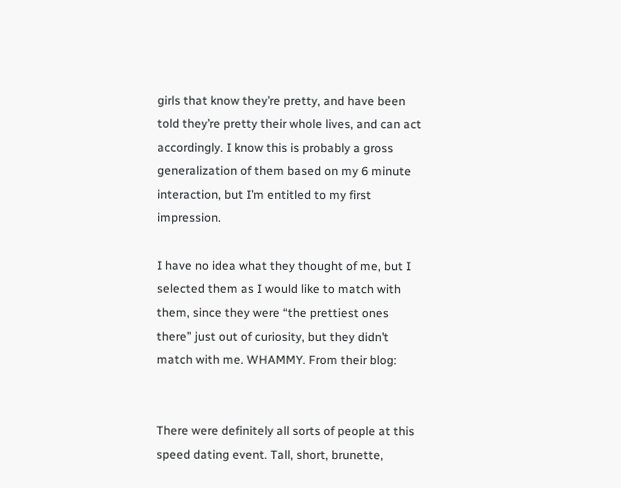girls that know they’re pretty, and have been told they’re pretty their whole lives, and can act accordingly. I know this is probably a gross generalization of them based on my 6 minute interaction, but I’m entitled to my first impression.

I have no idea what they thought of me, but I selected them as I would like to match with them, since they were “the prettiest ones there” just out of curiosity, but they didn’t match with me. WHAMMY. From their blog:


There were definitely all sorts of people at this speed dating event. Tall, short, brunette,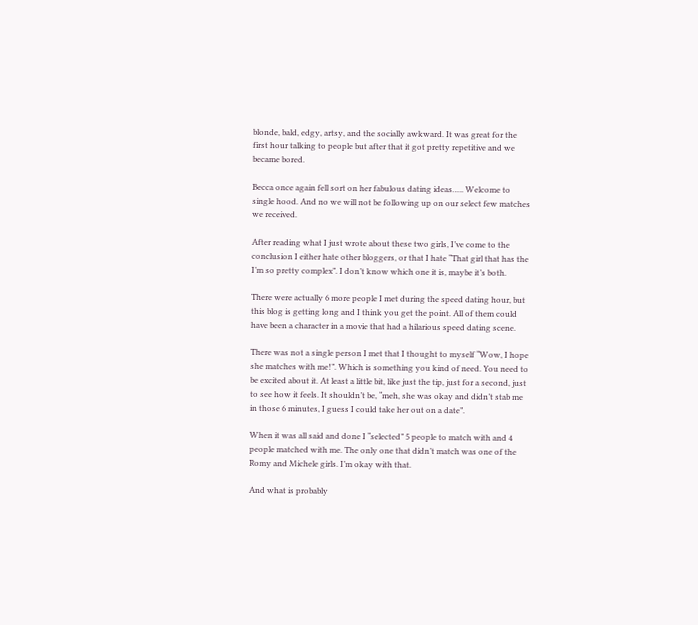blonde, bald, edgy, artsy, and the socially awkward. It was great for the first hour talking to people but after that it got pretty repetitive and we became bored.

Becca once again fell sort on her fabulous dating ideas….. Welcome to single hood. And no we will not be following up on our select few matches we received.

After reading what I just wrote about these two girls, I’ve come to the conclusion I either hate other bloggers, or that I hate “That girl that has the I’m so pretty complex”. I don’t know which one it is, maybe it’s both.

There were actually 6 more people I met during the speed dating hour, but this blog is getting long and I think you get the point. All of them could have been a character in a movie that had a hilarious speed dating scene.

There was not a single person I met that I thought to myself “Wow, I hope she matches with me!”. Which is something you kind of need. You need to be excited about it. At least a little bit, like just the tip, just for a second, just to see how it feels. It shouldn’t be, “meh, she was okay and didn’t stab me in those 6 minutes, I guess I could take her out on a date”.

When it was all said and done I “selected” 5 people to match with and 4 people matched with me. The only one that didn’t match was one of the Romy and Michele girls. I’m okay with that.

And what is probably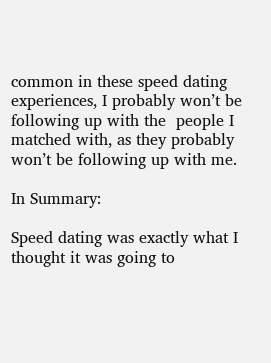common in these speed dating experiences, I probably won’t be following up with the  people I matched with, as they probably won’t be following up with me.

In Summary:

Speed dating was exactly what I thought it was going to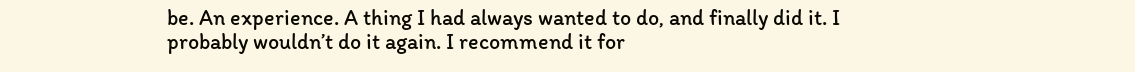be. An experience. A thing I had always wanted to do, and finally did it. I probably wouldn’t do it again. I recommend it for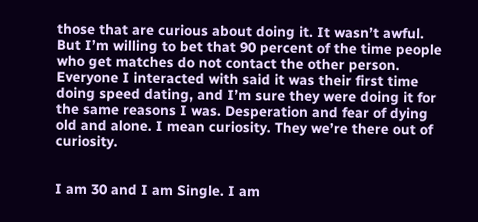those that are curious about doing it. It wasn’t awful. But I’m willing to bet that 90 percent of the time people who get matches do not contact the other person. Everyone I interacted with said it was their first time doing speed dating, and I’m sure they were doing it for the same reasons I was. Desperation and fear of dying old and alone. I mean curiosity. They we’re there out of curiosity.


I am 30 and I am Single. I am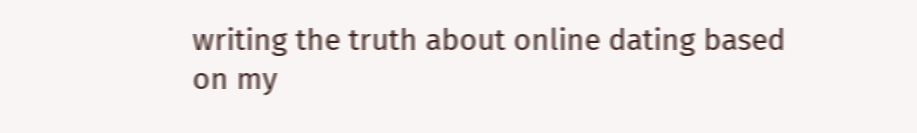writing the truth about online dating based on my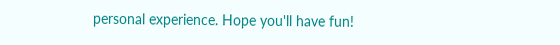personal experience. Hope you'll have fun!